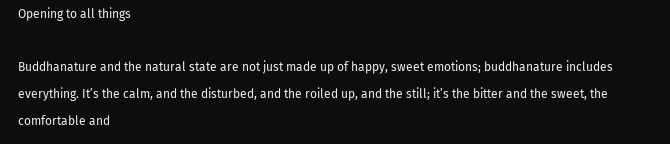Opening to all things

Buddhanature and the natural state are not just made up of happy, sweet emotions; buddhanature includes everything. It’s the calm, and the disturbed, and the roiled up, and the still; it’s the bitter and the sweet, the comfortable and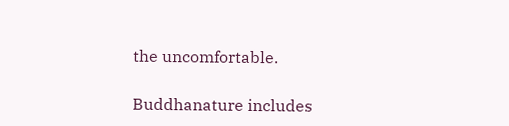the uncomfortable.

Buddhanature includes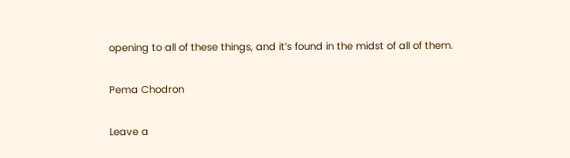opening to all of these things, and it’s found in the midst of all of them.

Pema Chodron

Leave a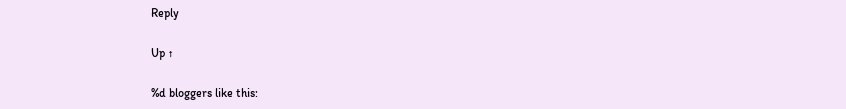Reply

Up ↑

%d bloggers like this: